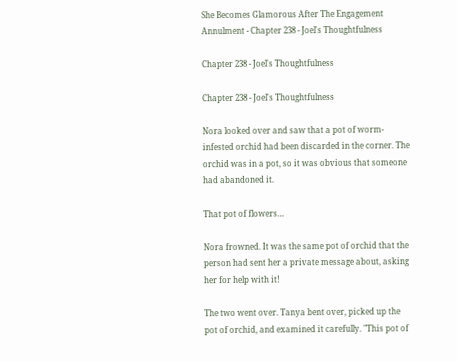She Becomes Glamorous After The Engagement Annulment - Chapter 238 - Joel's Thoughtfulness

Chapter 238 - Joel's Thoughtfulness

Chapter 238 - Joel's Thoughtfulness

Nora looked over and saw that a pot of worm-infested orchid had been discarded in the corner. The orchid was in a pot, so it was obvious that someone had abandoned it.

That pot of flowers…

Nora frowned. It was the same pot of orchid that the person had sent her a private message about, asking her for help with it!

The two went over. Tanya bent over, picked up the pot of orchid, and examined it carefully. "This pot of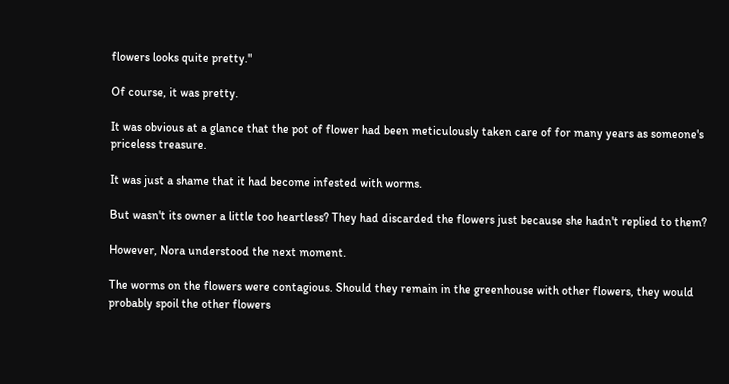flowers looks quite pretty."

Of course, it was pretty.

It was obvious at a glance that the pot of flower had been meticulously taken care of for many years as someone's priceless treasure.

It was just a shame that it had become infested with worms.

But wasn't its owner a little too heartless? They had discarded the flowers just because she hadn't replied to them?

However, Nora understood the next moment.

The worms on the flowers were contagious. Should they remain in the greenhouse with other flowers, they would probably spoil the other flowers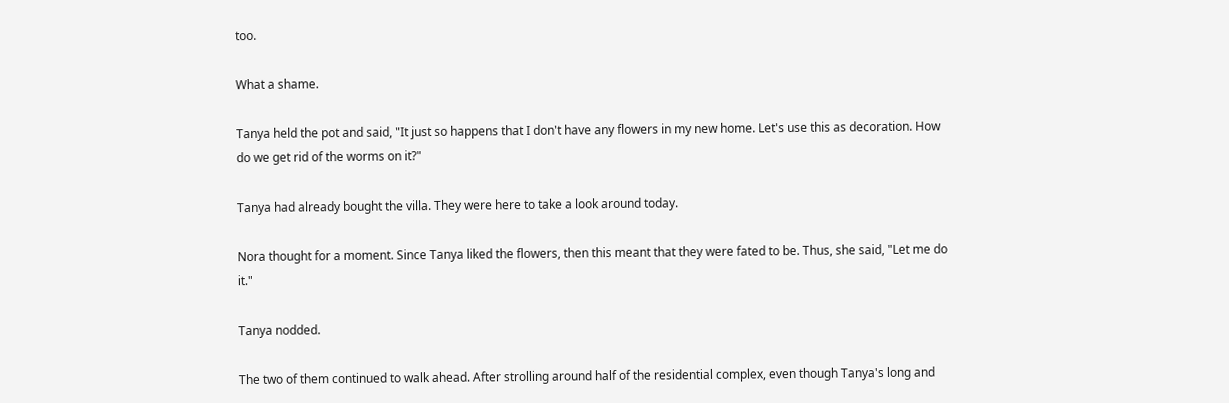too.

What a shame.

Tanya held the pot and said, "It just so happens that I don't have any flowers in my new home. Let's use this as decoration. How do we get rid of the worms on it?"

Tanya had already bought the villa. They were here to take a look around today.

Nora thought for a moment. Since Tanya liked the flowers, then this meant that they were fated to be. Thus, she said, "Let me do it."

Tanya nodded.

The two of them continued to walk ahead. After strolling around half of the residential complex, even though Tanya's long and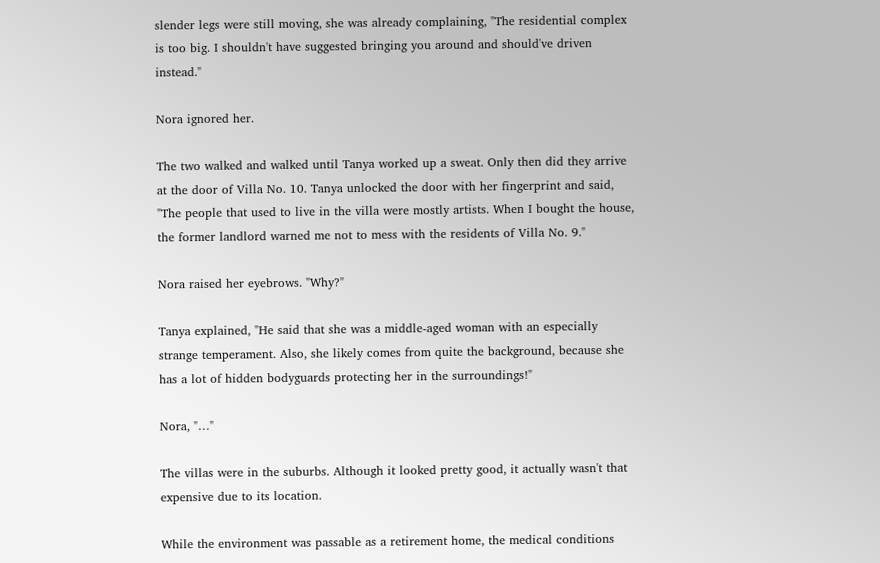slender legs were still moving, she was already complaining, "The residential complex is too big. I shouldn't have suggested bringing you around and should've driven instead."

Nora ignored her.

The two walked and walked until Tanya worked up a sweat. Only then did they arrive at the door of Villa No. 10. Tanya unlocked the door with her fingerprint and said, "The people that used to live in the villa were mostly artists. When I bought the house, the former landlord warned me not to mess with the residents of Villa No. 9."

Nora raised her eyebrows. "Why?"

Tanya explained, "He said that she was a middle-aged woman with an especially strange temperament. Also, she likely comes from quite the background, because she has a lot of hidden bodyguards protecting her in the surroundings!"

Nora, "…"

The villas were in the suburbs. Although it looked pretty good, it actually wasn't that expensive due to its location.

While the environment was passable as a retirement home, the medical conditions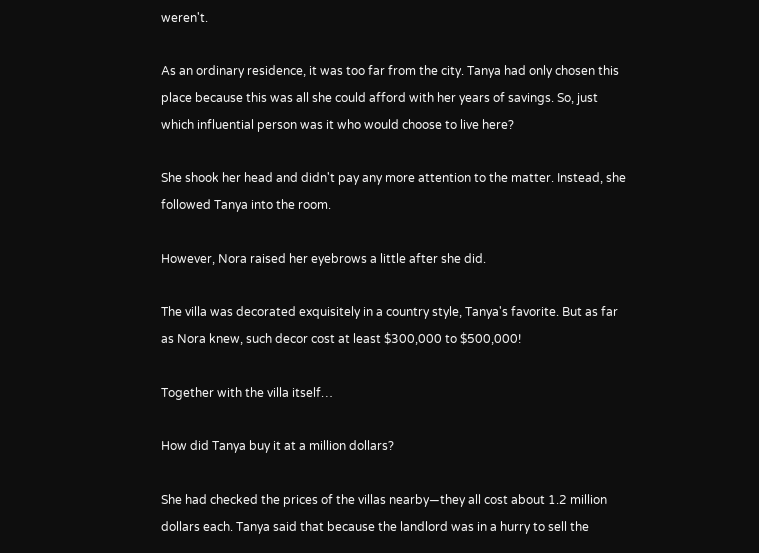weren't.

As an ordinary residence, it was too far from the city. Tanya had only chosen this place because this was all she could afford with her years of savings. So, just which influential person was it who would choose to live here?

She shook her head and didn't pay any more attention to the matter. Instead, she followed Tanya into the room.

However, Nora raised her eyebrows a little after she did.

The villa was decorated exquisitely in a country style, Tanya's favorite. But as far as Nora knew, such decor cost at least $300,000 to $500,000!

Together with the villa itself…

How did Tanya buy it at a million dollars?

She had checked the prices of the villas nearby—they all cost about 1.2 million dollars each. Tanya said that because the landlord was in a hurry to sell the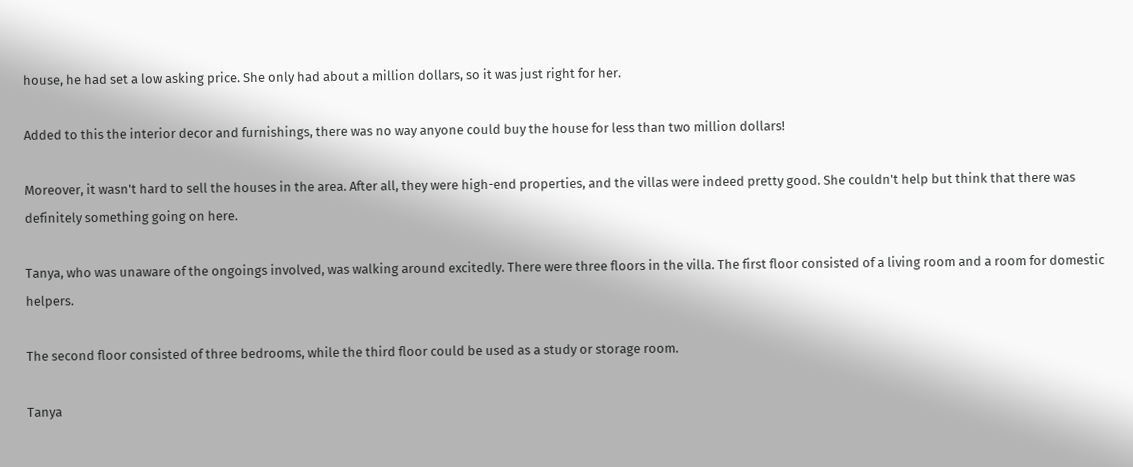house, he had set a low asking price. She only had about a million dollars, so it was just right for her.

Added to this the interior decor and furnishings, there was no way anyone could buy the house for less than two million dollars!

Moreover, it wasn't hard to sell the houses in the area. After all, they were high-end properties, and the villas were indeed pretty good. She couldn't help but think that there was definitely something going on here.

Tanya, who was unaware of the ongoings involved, was walking around excitedly. There were three floors in the villa. The first floor consisted of a living room and a room for domestic helpers.

The second floor consisted of three bedrooms, while the third floor could be used as a study or storage room.

Tanya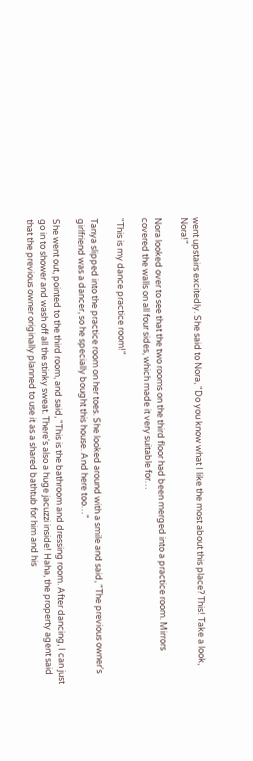went upstairs excitedly. She said to Nora, "Do you know what I like the most about this place? This! Take a look, Nora!"

Nora looked over to see that the two rooms on the third floor had been merged into a practice room. Mirrors covered the walls on all four sides, which made it very suitable for…

"This is my dance practice room!"

Tanya slipped into the practice room on her toes. She looked around with a smile and said, "The previous owner's girlfriend was a dancer, so he specially bought this house. And here too…"

She went out, pointed to the third room, and said, "This is the bathroom and dressing room. After dancing, I can just go in to shower and wash off all the stinky sweat. There's also a huge jacuzzi inside! Haha, the property agent said that the previous owner originally planned to use it as a shared bathtub for him and his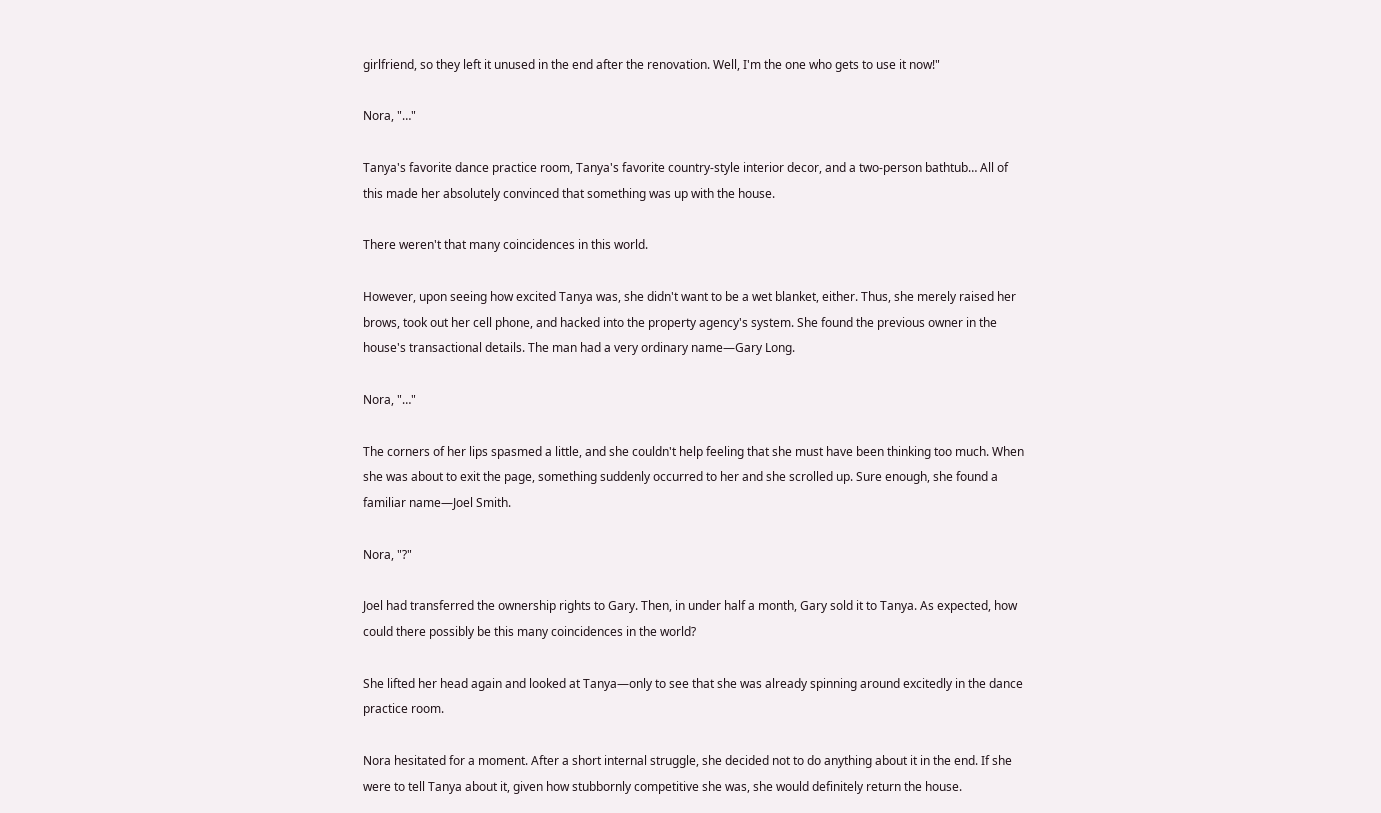girlfriend, so they left it unused in the end after the renovation. Well, I'm the one who gets to use it now!"

Nora, "…"

Tanya's favorite dance practice room, Tanya's favorite country-style interior decor, and a two-person bathtub… All of this made her absolutely convinced that something was up with the house.

There weren't that many coincidences in this world.

However, upon seeing how excited Tanya was, she didn't want to be a wet blanket, either. Thus, she merely raised her brows, took out her cell phone, and hacked into the property agency's system. She found the previous owner in the house's transactional details. The man had a very ordinary name—Gary Long.

Nora, "…"

The corners of her lips spasmed a little, and she couldn't help feeling that she must have been thinking too much. When she was about to exit the page, something suddenly occurred to her and she scrolled up. Sure enough, she found a familiar name—Joel Smith.

Nora, "?"

Joel had transferred the ownership rights to Gary. Then, in under half a month, Gary sold it to Tanya. As expected, how could there possibly be this many coincidences in the world?

She lifted her head again and looked at Tanya—only to see that she was already spinning around excitedly in the dance practice room.

Nora hesitated for a moment. After a short internal struggle, she decided not to do anything about it in the end. If she were to tell Tanya about it, given how stubbornly competitive she was, she would definitely return the house.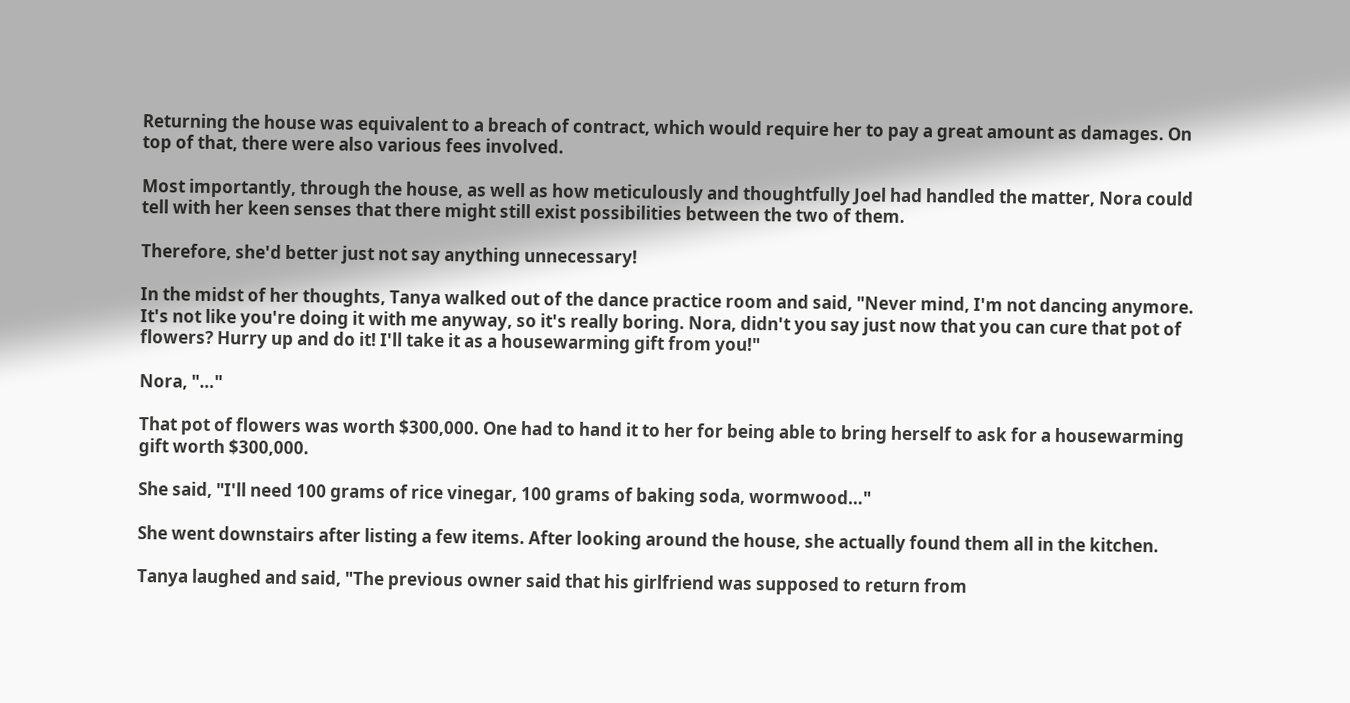Returning the house was equivalent to a breach of contract, which would require her to pay a great amount as damages. On top of that, there were also various fees involved.

Most importantly, through the house, as well as how meticulously and thoughtfully Joel had handled the matter, Nora could tell with her keen senses that there might still exist possibilities between the two of them.

Therefore, she'd better just not say anything unnecessary!

In the midst of her thoughts, Tanya walked out of the dance practice room and said, "Never mind, I'm not dancing anymore. It's not like you're doing it with me anyway, so it's really boring. Nora, didn't you say just now that you can cure that pot of flowers? Hurry up and do it! I'll take it as a housewarming gift from you!"

Nora, "…"

That pot of flowers was worth $300,000. One had to hand it to her for being able to bring herself to ask for a housewarming gift worth $300,000.

She said, "I'll need 100 grams of rice vinegar, 100 grams of baking soda, wormwood…"

She went downstairs after listing a few items. After looking around the house, she actually found them all in the kitchen.

Tanya laughed and said, "The previous owner said that his girlfriend was supposed to return from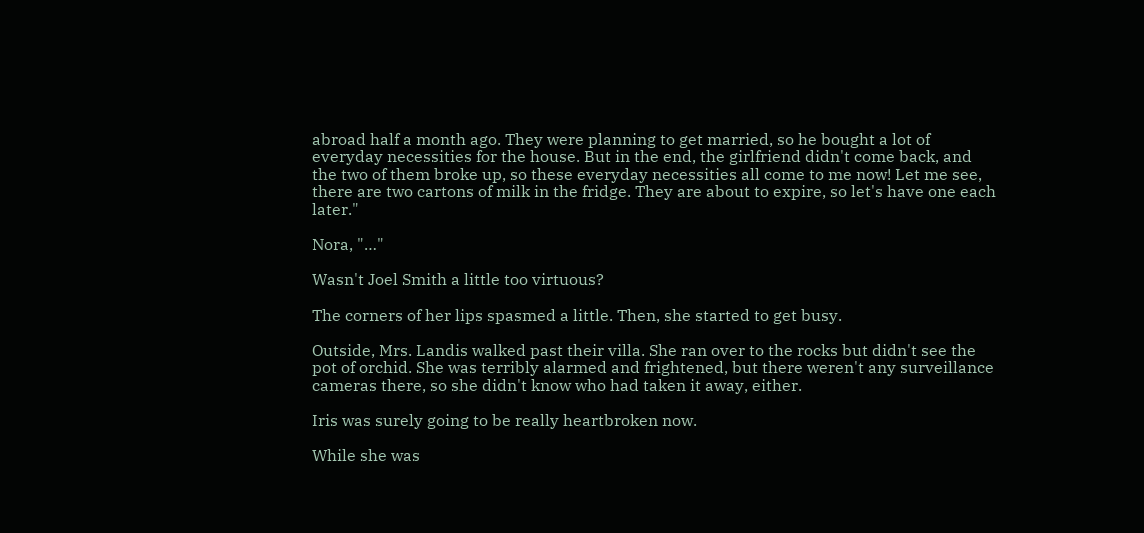abroad half a month ago. They were planning to get married, so he bought a lot of everyday necessities for the house. But in the end, the girlfriend didn't come back, and the two of them broke up, so these everyday necessities all come to me now! Let me see, there are two cartons of milk in the fridge. They are about to expire, so let's have one each later."

Nora, "…"

Wasn't Joel Smith a little too virtuous?

The corners of her lips spasmed a little. Then, she started to get busy.

Outside, Mrs. Landis walked past their villa. She ran over to the rocks but didn't see the pot of orchid. She was terribly alarmed and frightened, but there weren't any surveillance cameras there, so she didn't know who had taken it away, either.

Iris was surely going to be really heartbroken now.

While she was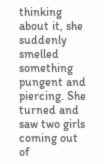thinking about it, she suddenly smelled something pungent and piercing. She turned and saw two girls coming out of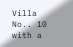Villa No.. 10 with a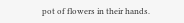pot of flowers in their hands.